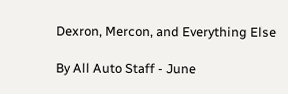Dexron, Mercon, and Everything Else

By All Auto Staff - June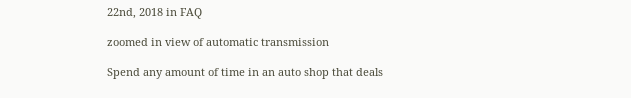22nd, 2018 in FAQ

zoomed in view of automatic transmission

Spend any amount of time in an auto shop that deals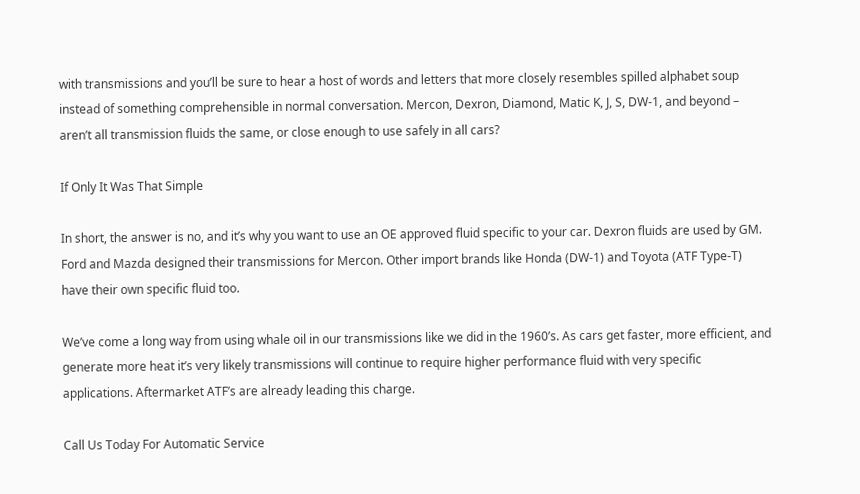with transmissions and you’ll be sure to hear a host of words and letters that more closely resembles spilled alphabet soup instead of something comprehensible in normal conversation. Mercon, Dexron, Diamond, Matic K, J, S, DW-1, and beyond – aren’t all transmission fluids the same, or close enough to use safely in all cars?

If Only It Was That Simple

In short, the answer is no, and it’s why you want to use an OE approved fluid specific to your car. Dexron fluids are used by GM. Ford and Mazda designed their transmissions for Mercon. Other import brands like Honda (DW-1) and Toyota (ATF Type-T) have their own specific fluid too.

We’ve come a long way from using whale oil in our transmissions like we did in the 1960’s. As cars get faster, more efficient, and generate more heat it’s very likely transmissions will continue to require higher performance fluid with very specific applications. Aftermarket ATF’s are already leading this charge.

Call Us Today For Automatic Service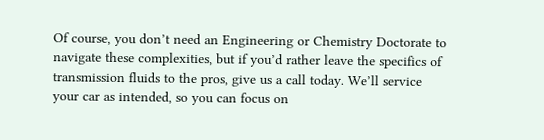Of course, you don’t need an Engineering or Chemistry Doctorate to navigate these complexities, but if you’d rather leave the specifics of transmission fluids to the pros, give us a call today. We’ll service your car as intended, so you can focus on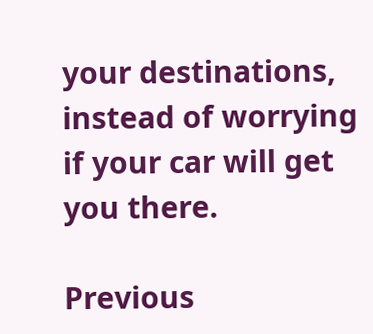your destinations, instead of worrying if your car will get you there.

Previous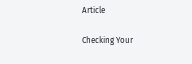Article

Checking Your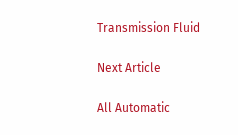Transmission Fluid

Next Article

All Automatic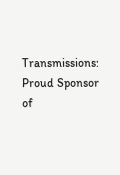Transmissions: Proud Sponsor of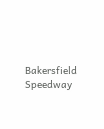Bakersfield Speedway